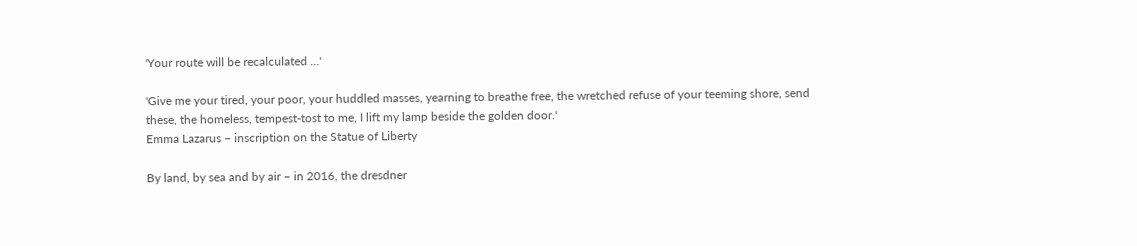'Your route will be recalculated …'

'Give me your tired, your poor, your huddled masses, yearning to breathe free, the wretched refuse of your teeming shore, send these, the homeless, tempest-tost to me, I lift my lamp beside the golden door.'
Emma Lazarus – inscription on the Statue of Liberty

By land, by sea and by air – in 2016, the dresdner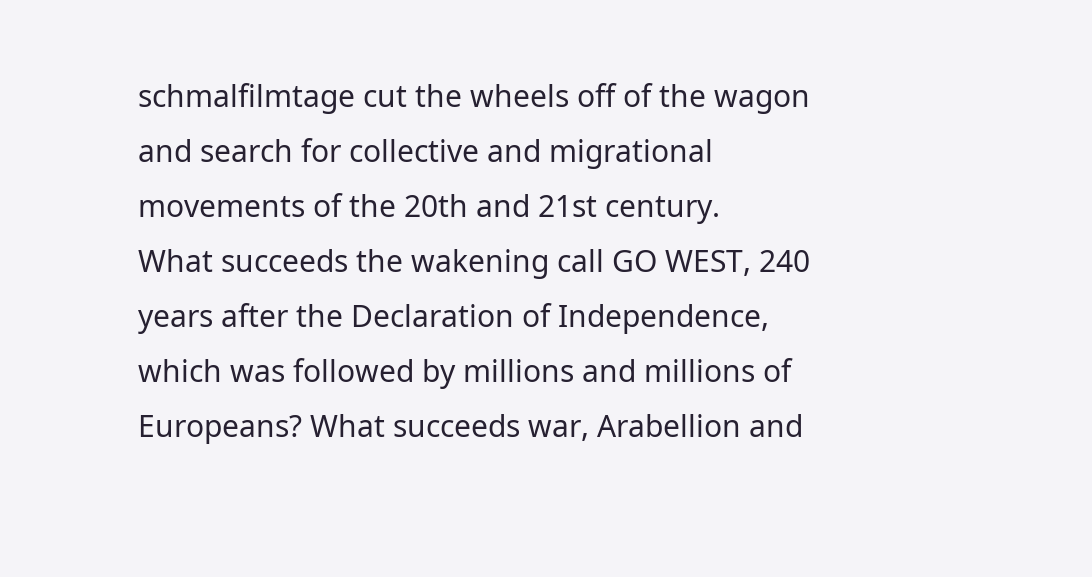schmalfilmtage cut the wheels off of the wagon and search for collective and migrational movements of the 20th and 21st century.
What succeeds the wakening call GO WEST, 240 years after the Declaration of Independence, which was followed by millions and millions of Europeans? What succeeds war, Arabellion and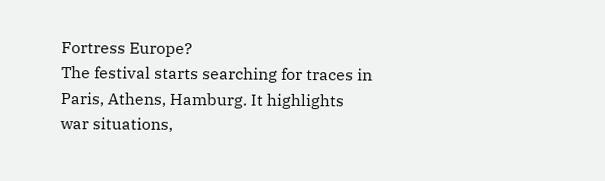Fortress Europe?
The festival starts searching for traces in Paris, Athens, Hamburg. It highlights war situations,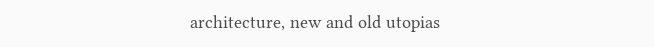architecture, new and old utopias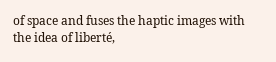of space and fuses the haptic images with the idea of liberté,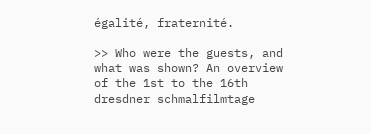égalité, fraternité.

>> Who were the guests, and what was shown? An overview of the 1st to the 16th dresdner schmalfilmtage